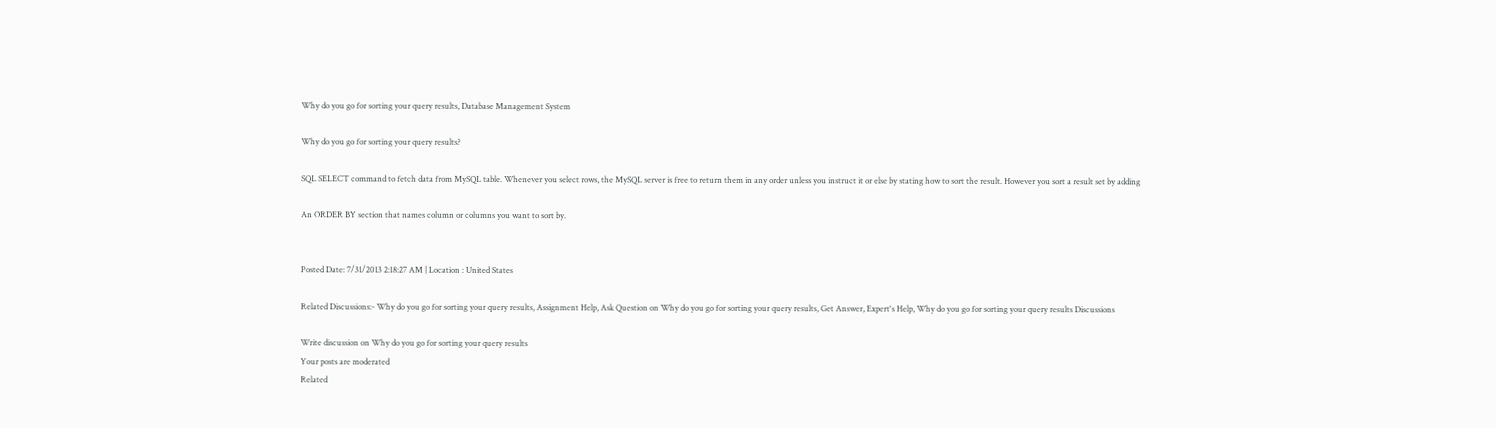Why do you go for sorting your query results, Database Management System

Why do you go for sorting your query results?

SQL SELECT command to fetch data from MySQL table. Whenever you select rows, the MySQL server is free to return them in any order unless you instruct it or else by stating how to sort the result. However you sort a result set by adding

An ORDER BY section that names column or columns you want to sort by.


Posted Date: 7/31/2013 2:18:27 AM | Location : United States

Related Discussions:- Why do you go for sorting your query results, Assignment Help, Ask Question on Why do you go for sorting your query results, Get Answer, Expert's Help, Why do you go for sorting your query results Discussions

Write discussion on Why do you go for sorting your query results
Your posts are moderated
Related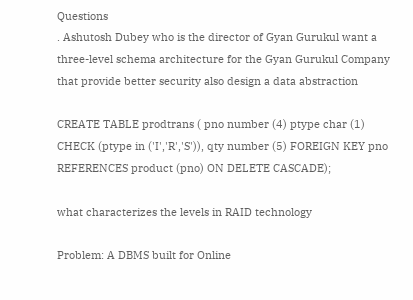Questions
. Ashutosh Dubey who is the director of Gyan Gurukul want a three-level schema architecture for the Gyan Gurukul Company that provide better security also design a data abstraction

CREATE TABLE prodtrans ( pno number (4) ptype char (1) CHECK (ptype in ('I','R','S')), qty number (5) FOREIGN KEY pno REFERENCES product (pno) ON DELETE CASCADE);

what characterizes the levels in RAID technology

Problem: A DBMS built for Online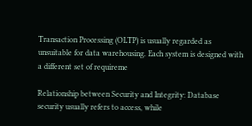Transaction Processing (OLTP) is usually regarded as unsuitable for data warehousing. Each system is designed with a different set of requireme

Relationship between Security and Integrity: Database security usually refers to access, while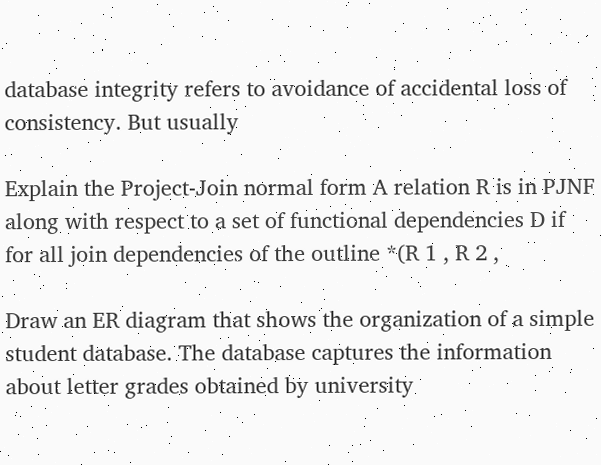database integrity refers to avoidance of accidental loss of consistency. But usually

Explain the Project-Join normal form A relation R is in PJNF along with respect to a set of functional dependencies D if for all join dependencies of the outline *(R 1 , R 2 ,

Draw an ER diagram that shows the organization of a simple student database. The database captures the information about letter grades obtained by university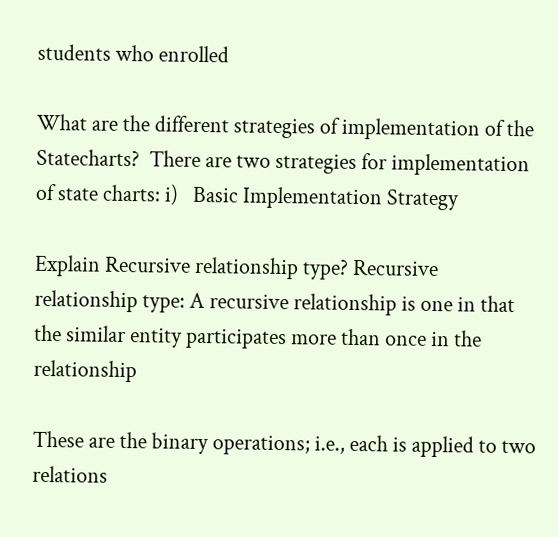students who enrolled

What are the different strategies of implementation of the Statecharts?  There are two strategies for implementation of state charts: i)   Basic Implementation Strategy

Explain Recursive relationship type? Recursive relationship type: A recursive relationship is one in that the similar entity participates more than once in the relationship

These are the binary operations; i.e., each is applied to two relations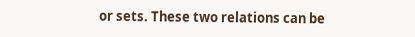or sets. These two relations can be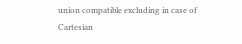union compatible excluding in case of Cartesian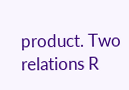product. Two relations R